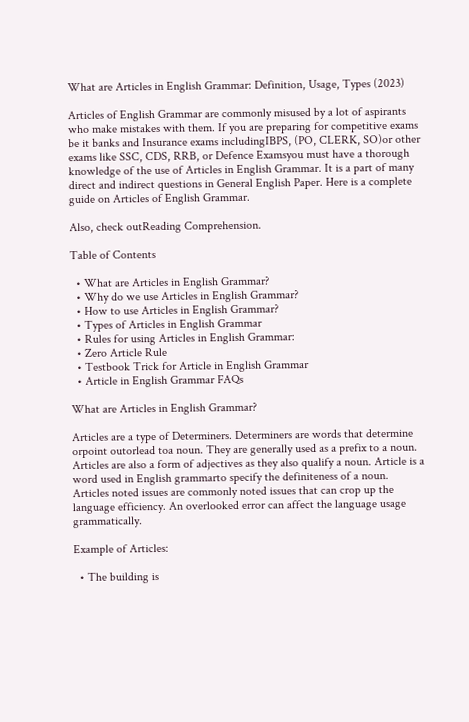What are Articles in English Grammar: Definition, Usage, Types (2023)

Articles of English Grammar are commonly misused by a lot of aspirants who make mistakes with them. If you are preparing for competitive exams be it banks and Insurance exams includingIBPS, (PO, CLERK, SO)or other exams like SSC, CDS, RRB, or Defence Examsyou must have a thorough knowledge of the use of Articles in English Grammar. It is a part of many direct and indirect questions in General English Paper. Here is a complete guide on Articles of English Grammar.

Also, check outReading Comprehension.

Table of Contents

  • What are Articles in English Grammar?
  • Why do we use Articles in English Grammar?
  • How to use Articles in English Grammar?
  • Types of Articles in English Grammar
  • Rules for using Articles in English Grammar:
  • Zero Article Rule
  • Testbook Trick for Article in English Grammar
  • Article in English Grammar FAQs

What are Articles in English Grammar?

Articles are a type of Determiners. Determiners are words that determine orpoint outorlead toa noun. They are generally used as a prefix to a noun. Articles are also a form of adjectives as they also qualify a noun. Article is a word used in English grammarto specify the definiteness of a noun. Articles noted issues are commonly noted issues that can crop up the language efficiency. An overlooked error can affect the language usage grammatically.

Example of Articles:

  • The building is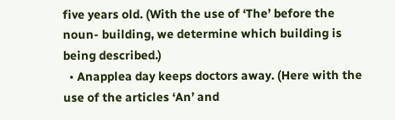five years old. (With the use of ‘The’ before the noun- building, we determine which building is being described.)
  • Anapplea day keeps doctors away. (Here with the use of the articles ‘An’ and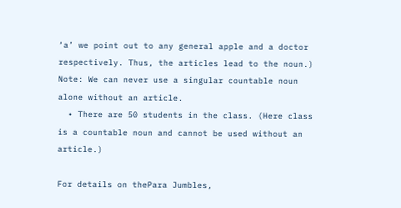‘a’ we point out to any general apple and a doctor respectively. Thus, the articles lead to the noun.) Note: We can never use a singular countable noun alone without an article.
  • There are 50 students in the class. (Here class is a countable noun and cannot be used without an article.)

For details on thePara Jumbles,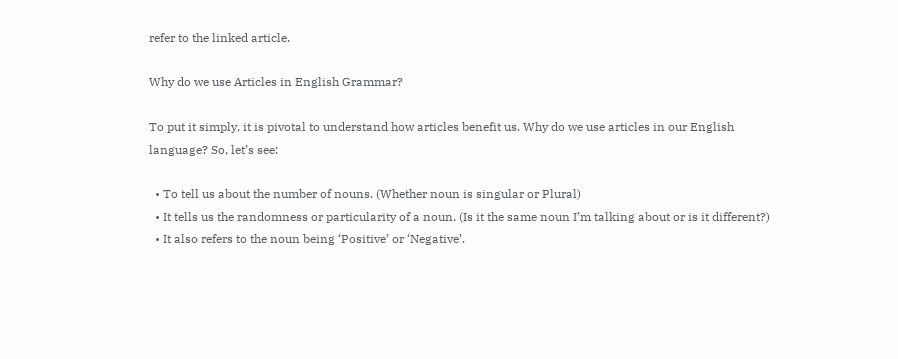refer to the linked article.

Why do we use Articles in English Grammar?

To put it simply, it is pivotal to understand how articles benefit us. Why do we use articles in our English language? So, let’s see:

  • To tell us about the number of nouns. (Whether noun is singular or Plural)
  • It tells us the randomness or particularity of a noun. (Is it the same noun I’m talking about or is it different?)
  • It also refers to the noun being ‘Positive’ or ‘Negative’.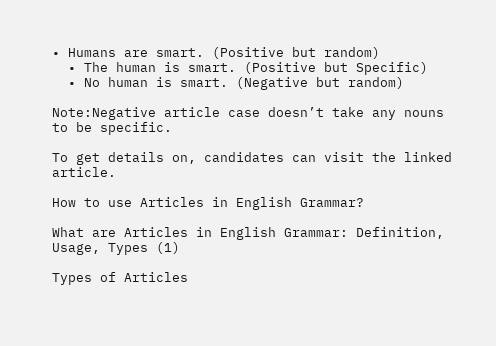• Humans are smart. (Positive but random)
  • The human is smart. (Positive but Specific)
  • No human is smart. (Negative but random)

Note:Negative article case doesn’t take any nouns to be specific.

To get details on, candidates can visit the linked article.

How to use Articles in English Grammar?

What are Articles in English Grammar: Definition, Usage, Types (1)

Types of Articles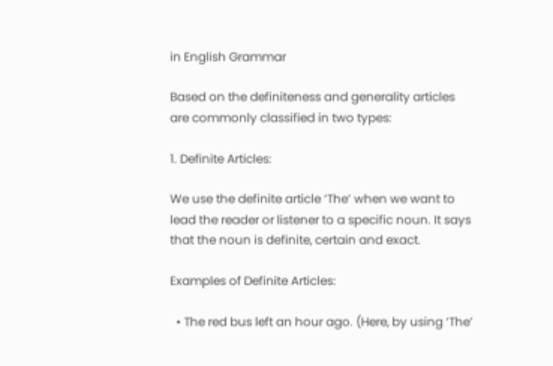in English Grammar

Based on the definiteness and generality articles are commonly classified in two types:

1. Definite Articles:

We use the definite article ‘The’ when we want to lead the reader or listener to a specific noun. It says that the noun is definite, certain and exact.

Examples of Definite Articles:

  • The red bus left an hour ago. (Here, by using ‘The’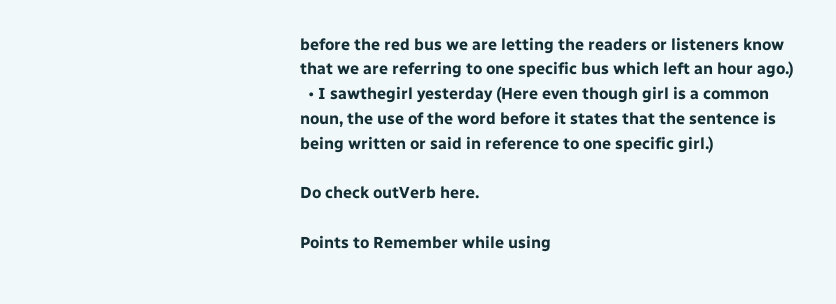before the red bus we are letting the readers or listeners know that we are referring to one specific bus which left an hour ago.)
  • I sawthegirl yesterday (Here even though girl is a common noun, the use of the word before it states that the sentence is being written or said in reference to one specific girl.)

Do check outVerb here.

Points to Remember while using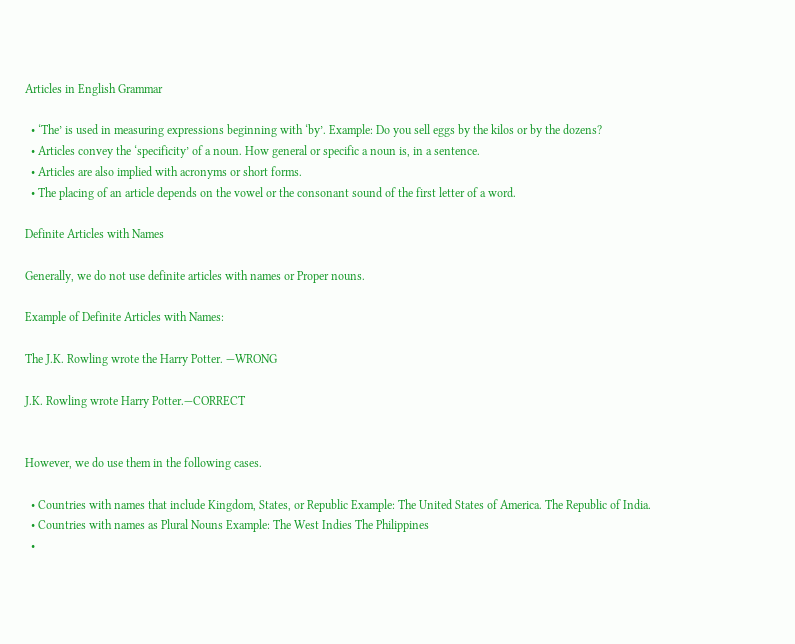Articles in English Grammar

  • ‘The’ is used in measuring expressions beginning with ‘by’. Example: Do you sell eggs by the kilos or by the dozens?
  • Articles convey the ‘specificity’ of a noun. How general or specific a noun is, in a sentence.
  • Articles are also implied with acronyms or short forms.
  • The placing of an article depends on the vowel or the consonant sound of the first letter of a word.

Definite Articles with Names

Generally, we do not use definite articles with names or Proper nouns.

Example of Definite Articles with Names:

The J.K. Rowling wrote the Harry Potter. —WRONG

J.K. Rowling wrote Harry Potter.—CORRECT


However, we do use them in the following cases.

  • Countries with names that include Kingdom, States, or Republic Example: The United States of America. The Republic of India.
  • Countries with names as Plural Nouns Example: The West Indies The Philippines
  •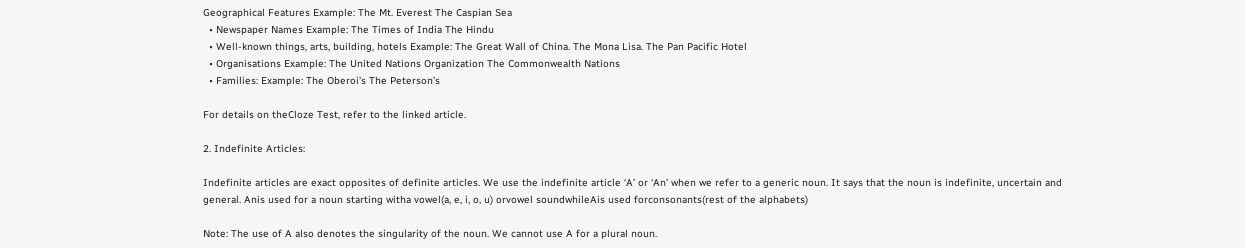Geographical Features Example: The Mt. Everest The Caspian Sea
  • Newspaper Names Example: The Times of India The Hindu
  • Well-known things, arts, building, hotels Example: The Great Wall of China. The Mona Lisa. The Pan Pacific Hotel
  • Organisations Example: The United Nations Organization The Commonwealth Nations
  • Families: Example: The Oberoi’s The Peterson’s

For details on theCloze Test, refer to the linked article.

2. Indefinite Articles:

Indefinite articles are exact opposites of definite articles. We use the indefinite article ‘A’ or ‘An’ when we refer to a generic noun. It says that the noun is indefinite, uncertain and general. Anis used for a noun starting witha vowel(a, e, i, o, u) orvowel soundwhileAis used forconsonants(rest of the alphabets)

Note: The use of A also denotes the singularity of the noun. We cannot use A for a plural noun.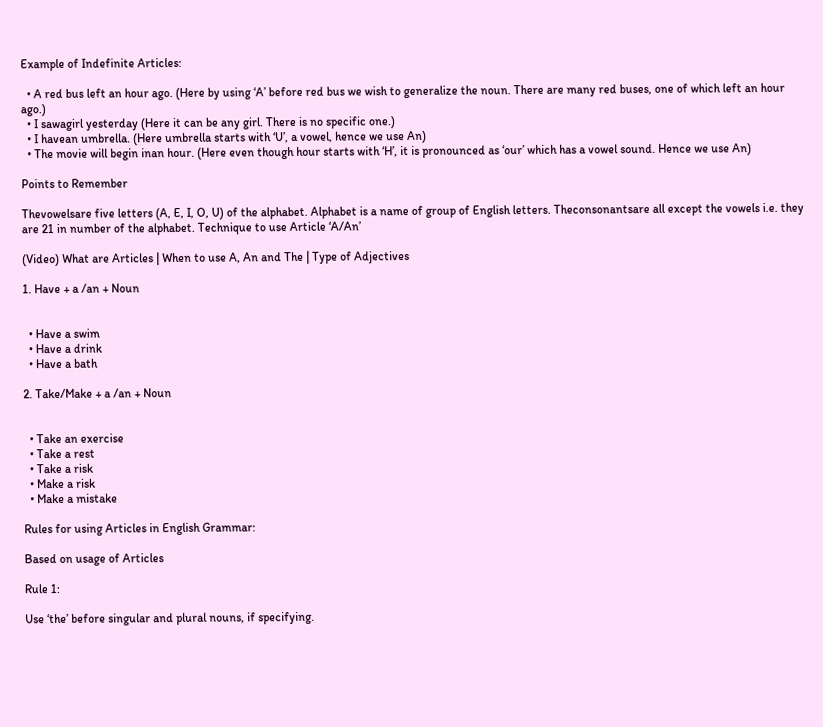Example of Indefinite Articles:

  • A red bus left an hour ago. (Here by using ‘A’ before red bus we wish to generalize the noun. There are many red buses, one of which left an hour ago.)
  • I sawagirl yesterday (Here it can be any girl. There is no specific one.)
  • I havean umbrella. (Here umbrella starts with ‘U’, a vowel, hence we use An)
  • The movie will begin inan hour. (Here even though hour starts with ‘H’, it is pronounced as ‘our’ which has a vowel sound. Hence we use An)

Points to Remember

Thevowelsare five letters (A, E, I, O, U) of the alphabet. Alphabet is a name of group of English letters. Theconsonantsare all except the vowels i.e. they are 21 in number of the alphabet. Technique to use Article ‘A/An’

(Video) What are Articles | When to use A, An and The | Type of Adjectives

1. Have + a /an + Noun


  • Have a swim
  • Have a drink
  • Have a bath

2. Take/Make + a /an + Noun


  • Take an exercise
  • Take a rest
  • Take a risk
  • Make a risk
  • Make a mistake

Rules for using Articles in English Grammar:

Based on usage of Articles

Rule 1:

Use ‘the’ before singular and plural nouns, if specifying.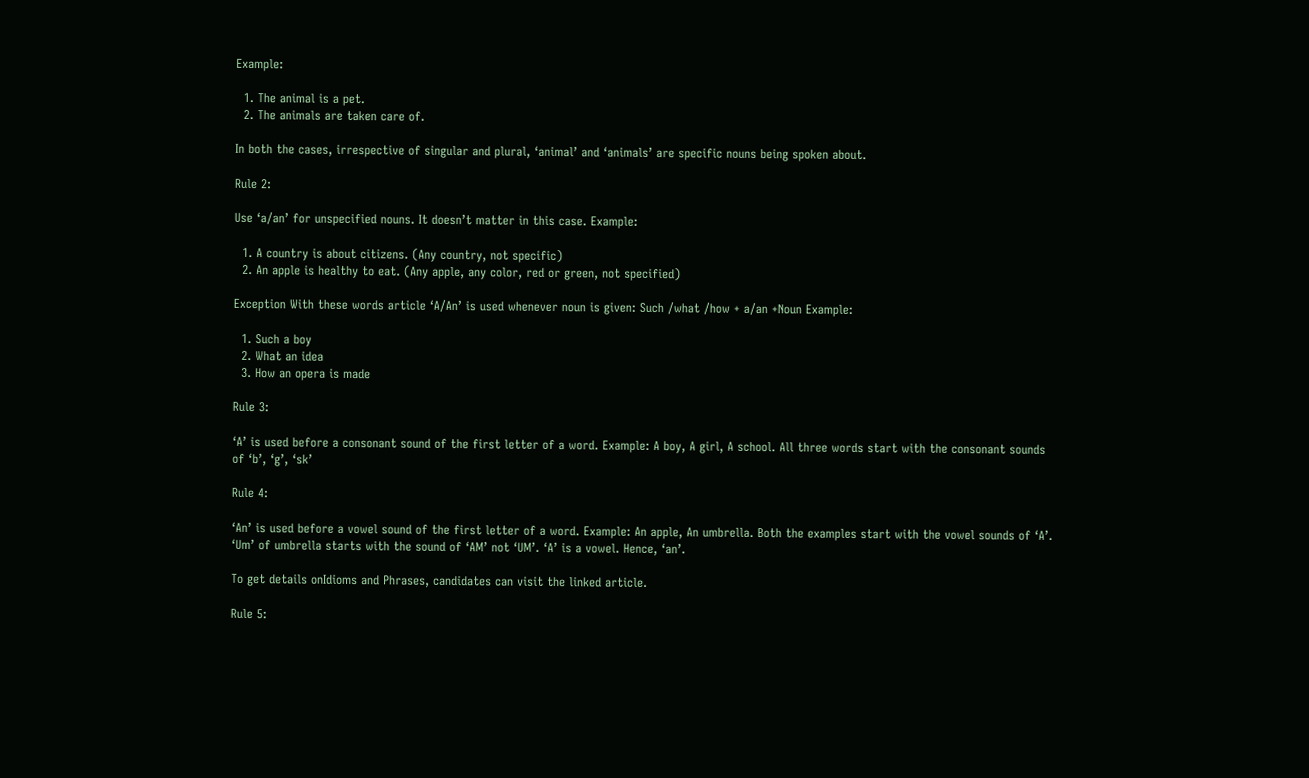Example:

  1. The animal is a pet.
  2. The animals are taken care of.

In both the cases, irrespective of singular and plural, ‘animal’ and ‘animals’ are specific nouns being spoken about.

Rule 2:

Use ‘a/an’ for unspecified nouns. It doesn’t matter in this case. Example:

  1. A country is about citizens. (Any country, not specific)
  2. An apple is healthy to eat. (Any apple, any color, red or green, not specified)

Exception With these words article ‘A/An’ is used whenever noun is given: Such /what /how + a/an +Noun Example:

  1. Such a boy
  2. What an idea
  3. How an opera is made

Rule 3:

‘A’ is used before a consonant sound of the first letter of a word. Example: A boy, A girl, A school. All three words start with the consonant sounds of ‘b’, ‘g’, ‘sk’

Rule 4:

‘An’ is used before a vowel sound of the first letter of a word. Example: An apple, An umbrella. Both the examples start with the vowel sounds of ‘A’. ‘Um’ of umbrella starts with the sound of ‘AM’ not ‘UM’. ‘A’ is a vowel. Hence, ‘an’.

To get details onIdioms and Phrases, candidates can visit the linked article.

Rule 5: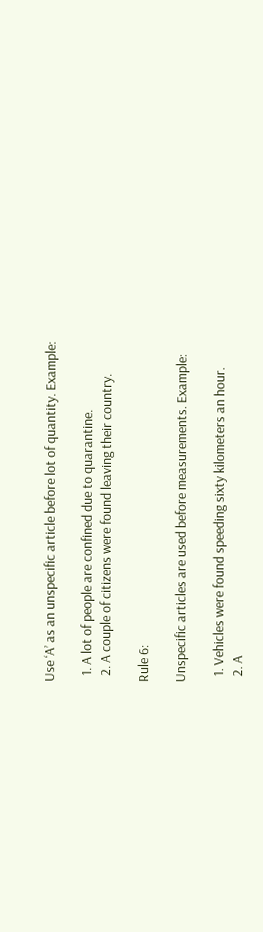Use ‘A’ as an unspecific article before lot of quantity. Example:

  1. A lot of people are confined due to quarantine.
  2. A couple of citizens were found leaving their country.

Rule 6:

Unspecific articles are used before measurements. Example:

  1. Vehicles were found speeding sixty kilometers an hour.
  2. A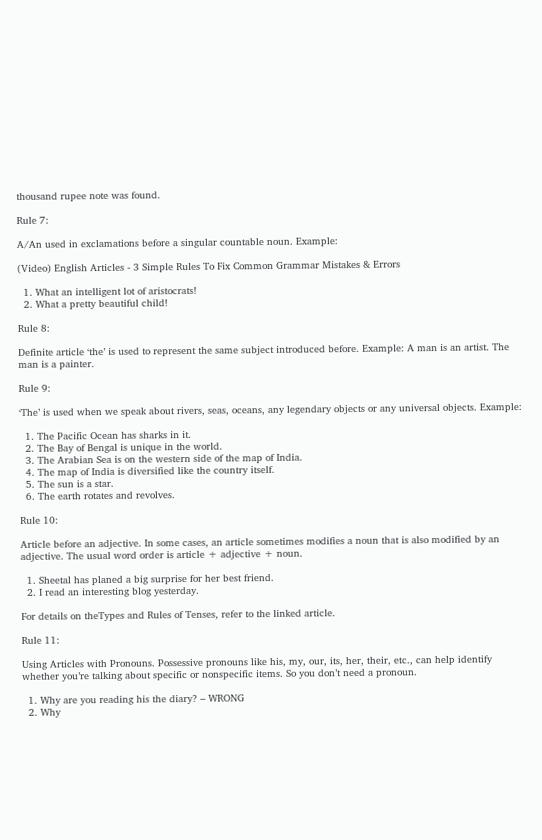thousand rupee note was found.

Rule 7:

A/An used in exclamations before a singular countable noun. Example:

(Video) English Articles - 3 Simple Rules To Fix Common Grammar Mistakes & Errors

  1. What an intelligent lot of aristocrats!
  2. What a pretty beautiful child!

Rule 8:

Definite article ‘the’ is used to represent the same subject introduced before. Example: A man is an artist. The man is a painter.

Rule 9:

‘The’ is used when we speak about rivers, seas, oceans, any legendary objects or any universal objects. Example:

  1. The Pacific Ocean has sharks in it.
  2. The Bay of Bengal is unique in the world.
  3. The Arabian Sea is on the western side of the map of India.
  4. The map of India is diversified like the country itself.
  5. The sun is a star.
  6. The earth rotates and revolves.

Rule 10:

Article before an adjective. In some cases, an article sometimes modifies a noun that is also modified by an adjective. The usual word order is article + adjective + noun.

  1. Sheetal has planed a big surprise for her best friend.
  2. I read an interesting blog yesterday.

For details on theTypes and Rules of Tenses, refer to the linked article.

Rule 11:

Using Articles with Pronouns. Possessive pronouns like his, my, our, its, her, their, etc., can help identify whether you’re talking about specific or nonspecific items. So you don’t need a pronoun.

  1. Why are you reading his the diary? – WRONG
  2. Why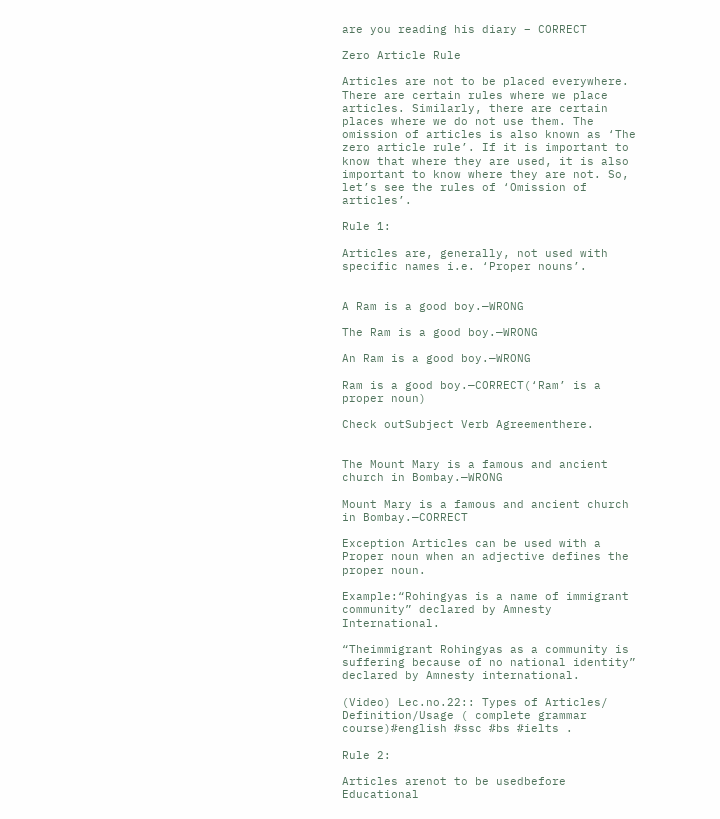are you reading his diary – CORRECT

Zero Article Rule

Articles are not to be placed everywhere. There are certain rules where we place articles. Similarly, there are certain places where we do not use them. The omission of articles is also known as ‘The zero article rule’. If it is important to know that where they are used, it is also important to know where they are not. So, let’s see the rules of ‘Omission of articles’.

Rule 1:

Articles are, generally, not used with specific names i.e. ‘Proper nouns’.


A Ram is a good boy.—WRONG

The Ram is a good boy.—WRONG

An Ram is a good boy.—WRONG

Ram is a good boy.—CORRECT(‘Ram’ is a proper noun)

Check outSubject Verb Agreementhere.


The Mount Mary is a famous and ancient church in Bombay.—WRONG

Mount Mary is a famous and ancient church in Bombay.—CORRECT

Exception Articles can be used with a Proper noun when an adjective defines the proper noun.

Example:“Rohingyas is a name of immigrant community” declared by Amnesty International.

“Theimmigrant Rohingyas as a community is suffering because of no national identity” declared by Amnesty international.

(Video) Lec.no.22:: Types of Articles/ Definition/Usage ( complete grammar course)#english #ssc #bs #ielts .

Rule 2:

Articles arenot to be usedbefore Educational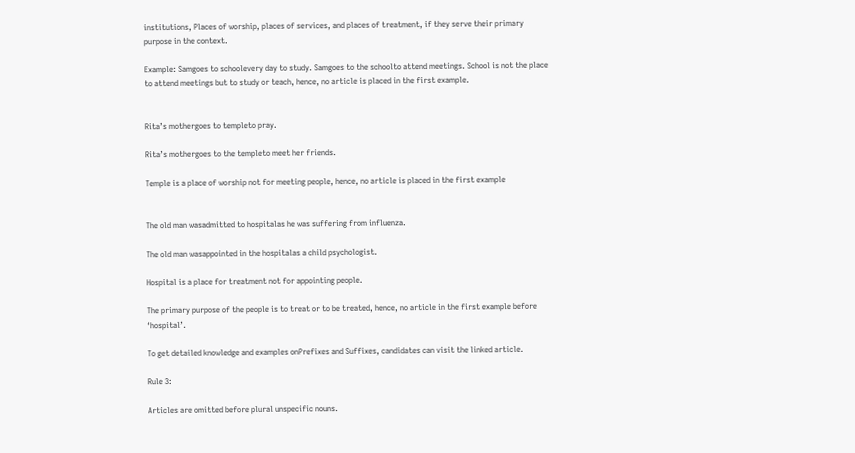institutions, Places of worship, places of services, and places of treatment, if they serve their primary purpose in the context.

Example: Samgoes to schoolevery day to study. Samgoes to the schoolto attend meetings. School is not the place to attend meetings but to study or teach, hence, no article is placed in the first example.


Rita’s mothergoes to templeto pray.

Rita’s mothergoes to the templeto meet her friends.

Temple is a place of worship not for meeting people, hence, no article is placed in the first example


The old man wasadmitted to hospitalas he was suffering from influenza.

The old man wasappointed in the hospitalas a child psychologist.

Hospital is a place for treatment not for appointing people.

The primary purpose of the people is to treat or to be treated, hence, no article in the first example before ‘hospital’.

To get detailed knowledge and examples onPrefixes and Suffixes, candidates can visit the linked article.

Rule 3:

Articles are omitted before plural unspecific nouns.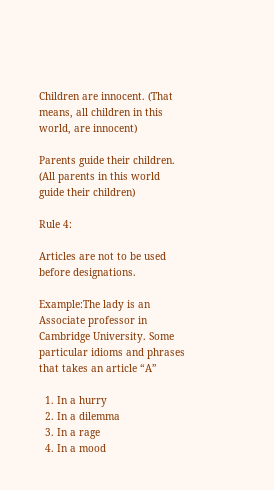Children are innocent. (That means, all children in this world, are innocent)

Parents guide their children. (All parents in this world guide their children)

Rule 4:

Articles are not to be used before designations.

Example:The lady is an Associate professor in Cambridge University. Some particular idioms and phrases that takes an article “A”

  1. In a hurry
  2. In a dilemma
  3. In a rage
  4. In a mood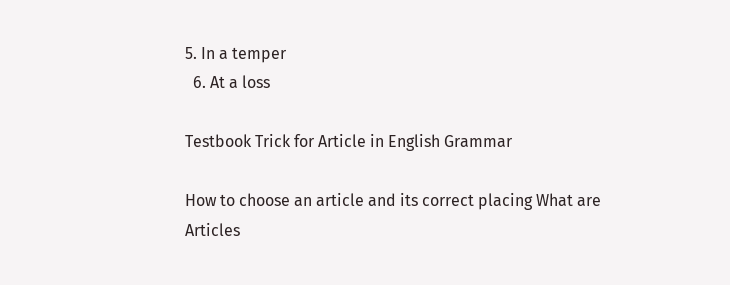5. In a temper
  6. At a loss

Testbook Trick for Article in English Grammar

How to choose an article and its correct placing What are Articles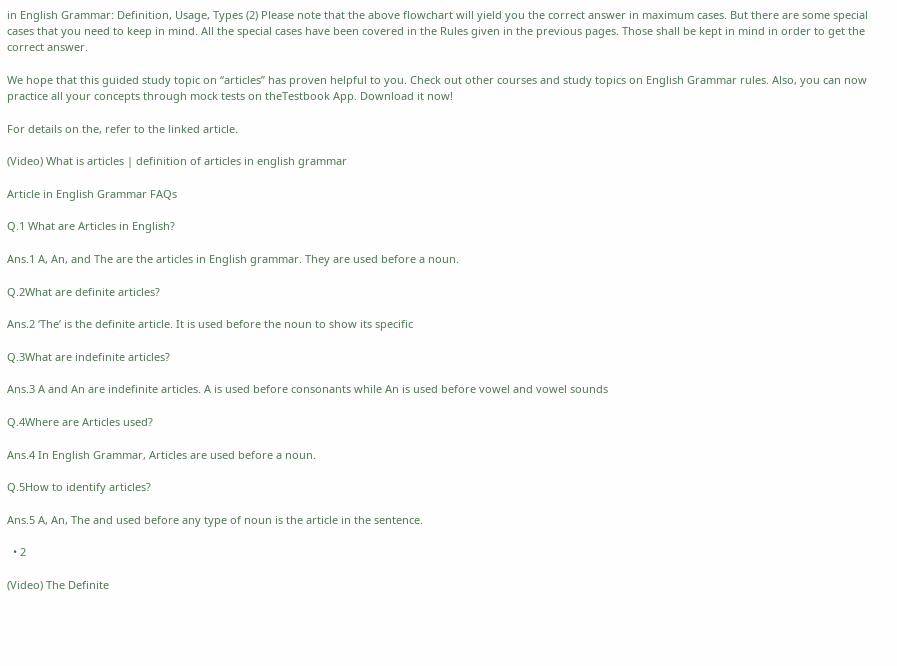in English Grammar: Definition, Usage, Types (2) Please note that the above flowchart will yield you the correct answer in maximum cases. But there are some special cases that you need to keep in mind. All the special cases have been covered in the Rules given in the previous pages. Those shall be kept in mind in order to get the correct answer.

We hope that this guided study topic on “articles” has proven helpful to you. Check out other courses and study topics on English Grammar rules. Also, you can now practice all your concepts through mock tests on theTestbook App. Download it now!

For details on the, refer to the linked article.

(Video) What is articles | definition of articles in english grammar

Article in English Grammar FAQs

Q.1 What are Articles in English?

Ans.1 A, An, and The are the articles in English grammar. They are used before a noun.

Q.2What are definite articles?

Ans.2 ‘The’ is the definite article. It is used before the noun to show its specific

Q.3What are indefinite articles?

Ans.3 A and An are indefinite articles. A is used before consonants while An is used before vowel and vowel sounds

Q.4Where are Articles used?

Ans.4 In English Grammar, Articles are used before a noun.

Q.5How to identify articles?

Ans.5 A, An, The and used before any type of noun is the article in the sentence.

  • 2

(Video) The Definite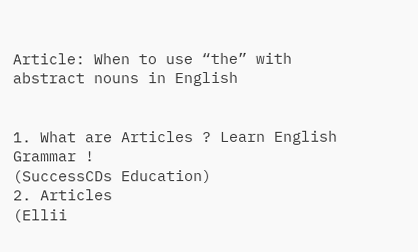Article: When to use “the” with abstract nouns in English


1. What are Articles ? Learn English Grammar !
(SuccessCDs Education)
2. Articles
(Ellii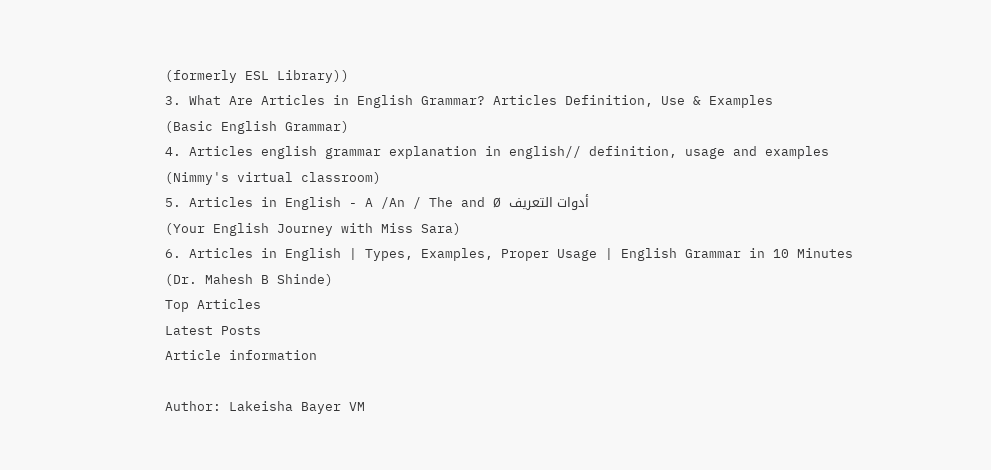(formerly ESL Library))
3. What Are Articles in English Grammar? Articles Definition, Use & Examples
(Basic English Grammar)
4. Articles english grammar explanation in english// definition, usage and examples
(Nimmy's virtual classroom)
5. Articles in English - A /An / The and Ø أدوات التعريف
(Your English Journey with Miss Sara)
6. Articles in English | Types, Examples, Proper Usage | English Grammar in 10 Minutes
(Dr. Mahesh B Shinde)
Top Articles
Latest Posts
Article information

Author: Lakeisha Bayer VM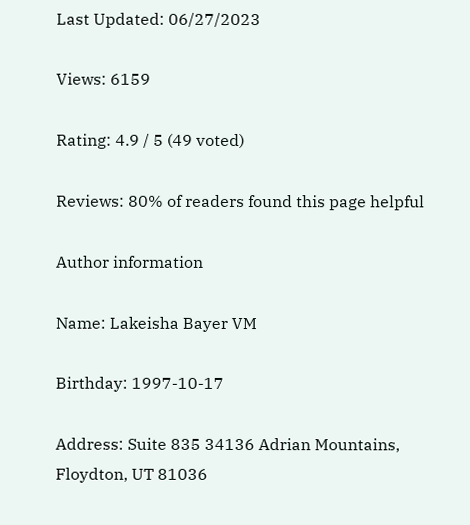Last Updated: 06/27/2023

Views: 6159

Rating: 4.9 / 5 (49 voted)

Reviews: 80% of readers found this page helpful

Author information

Name: Lakeisha Bayer VM

Birthday: 1997-10-17

Address: Suite 835 34136 Adrian Mountains, Floydton, UT 81036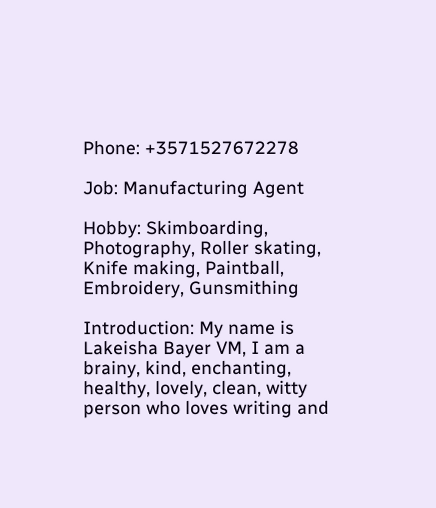Phone: +3571527672278

Job: Manufacturing Agent

Hobby: Skimboarding, Photography, Roller skating, Knife making, Paintball, Embroidery, Gunsmithing

Introduction: My name is Lakeisha Bayer VM, I am a brainy, kind, enchanting, healthy, lovely, clean, witty person who loves writing and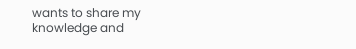wants to share my knowledge and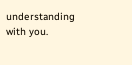understanding with you.